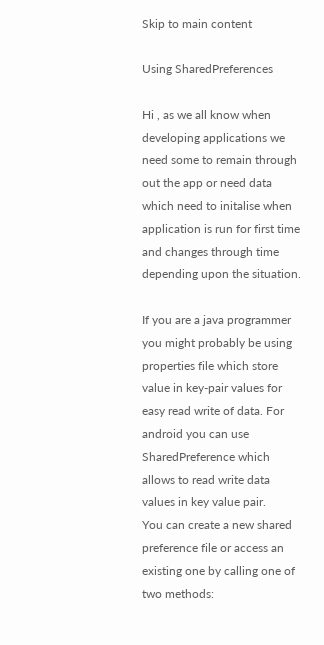Skip to main content

Using SharedPreferences

Hi , as we all know when developing applications we need some to remain through out the app or need data which need to initalise when application is run for first time and changes through time depending upon the situation.

If you are a java programmer you might probably be using properties file which store value in key-pair values for easy read write of data. For android you can use SharedPreference which allows to read write data values in key value pair.
You can create a new shared preference file or access an existing one by calling one of two methods: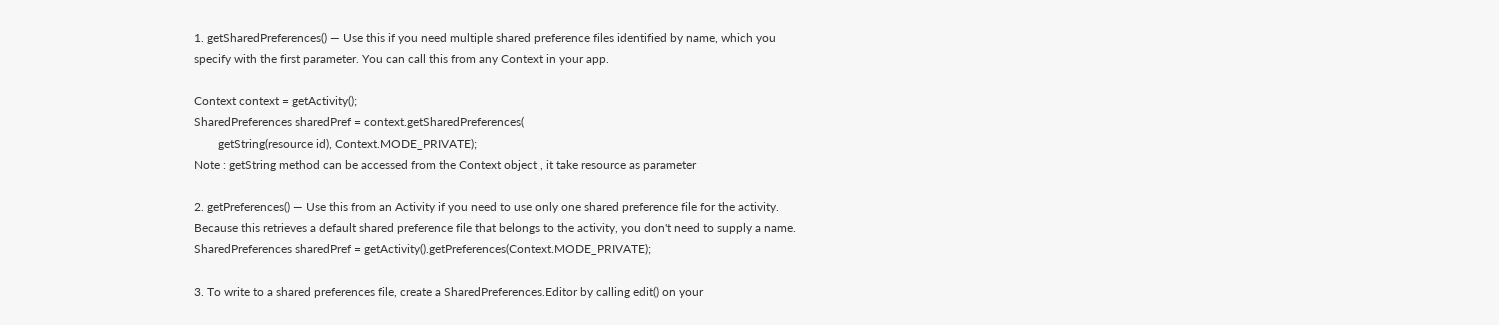1. getSharedPreferences() — Use this if you need multiple shared preference files identified by name, which you specify with the first parameter. You can call this from any Context in your app.

Context context = getActivity();
SharedPreferences sharedPref = context.getSharedPreferences(
        getString(resource id), Context.MODE_PRIVATE);
Note : getString method can be accessed from the Context object , it take resource as parameter

2. getPreferences() — Use this from an Activity if you need to use only one shared preference file for the activity. Because this retrieves a default shared preference file that belongs to the activity, you don't need to supply a name.
SharedPreferences sharedPref = getActivity().getPreferences(Context.MODE_PRIVATE);

3. To write to a shared preferences file, create a SharedPreferences.Editor by calling edit() on your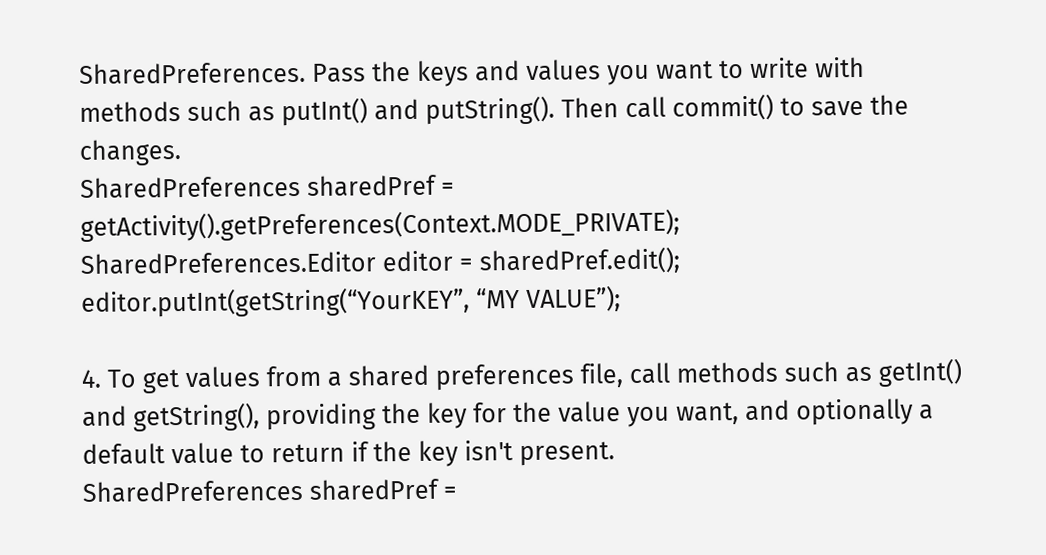SharedPreferences. Pass the keys and values you want to write with methods such as putInt() and putString(). Then call commit() to save the changes.
SharedPreferences sharedPref = getActivity().getPreferences(Context.MODE_PRIVATE);
SharedPreferences.Editor editor = sharedPref.edit();
editor.putInt(getString(“YourKEY”, “MY VALUE”);

4. To get values from a shared preferences file, call methods such as getInt() and getString(), providing the key for the value you want, and optionally a default value to return if the key isn't present.
SharedPreferences sharedPref =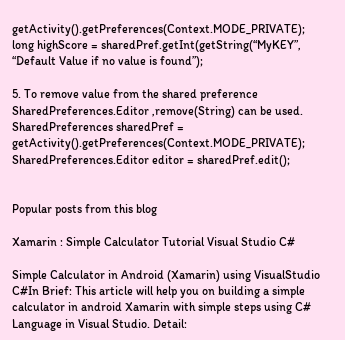getActivity().getPreferences(Context.MODE_PRIVATE);
long highScore = sharedPref.getInt(getString(“MyKEY”, “Default Value if no value is found”);

5. To remove value from the shared preference SharedPreferences.Editor ,remove(String) can be used.
SharedPreferences sharedPref = getActivity().getPreferences(Context.MODE_PRIVATE);
SharedPreferences.Editor editor = sharedPref.edit();


Popular posts from this blog

Xamarin : Simple Calculator Tutorial Visual Studio C#

Simple Calculator in Android (Xamarin) using VisualStudio C#In Brief: This article will help you on building a simple calculator in android Xamarin with simple steps using C# Language in Visual Studio. Detail: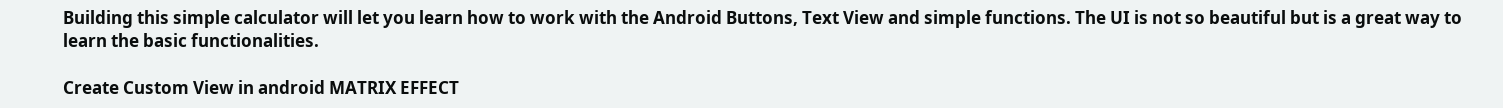Building this simple calculator will let you learn how to work with the Android Buttons, Text View and simple functions. The UI is not so beautiful but is a great way to learn the basic functionalities.

Create Custom View in android MATRIX EFFECT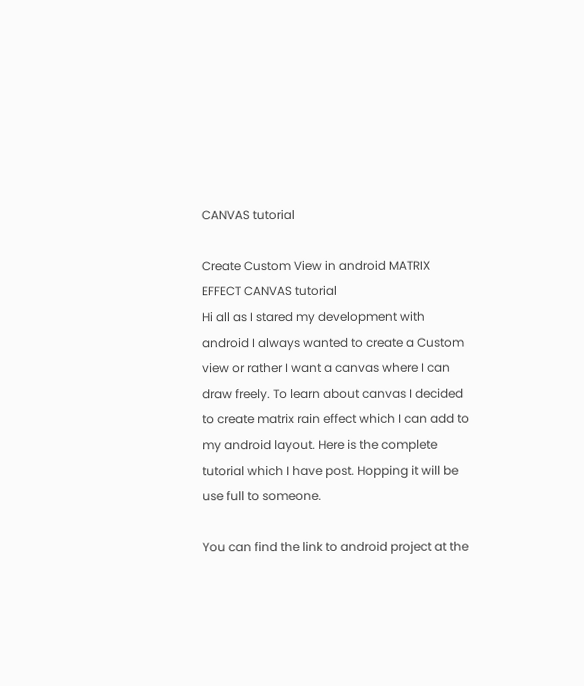CANVAS tutorial

Create Custom View in android MATRIX EFFECT CANVAS tutorial
Hi all as I stared my development with android I always wanted to create a Custom view or rather I want a canvas where I can draw freely. To learn about canvas I decided to create matrix rain effect which I can add to my android layout. Here is the complete tutorial which I have post. Hopping it will be use full to someone.

You can find the link to android project at the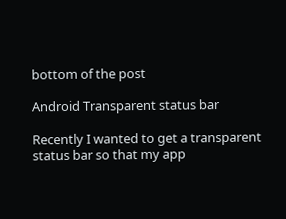bottom of the post

Android Transparent status bar

Recently I wanted to get a transparent status bar so that my app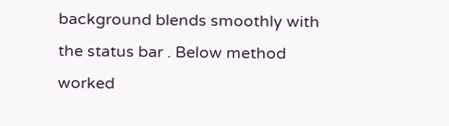background blends smoothly with the status bar . Below method worked